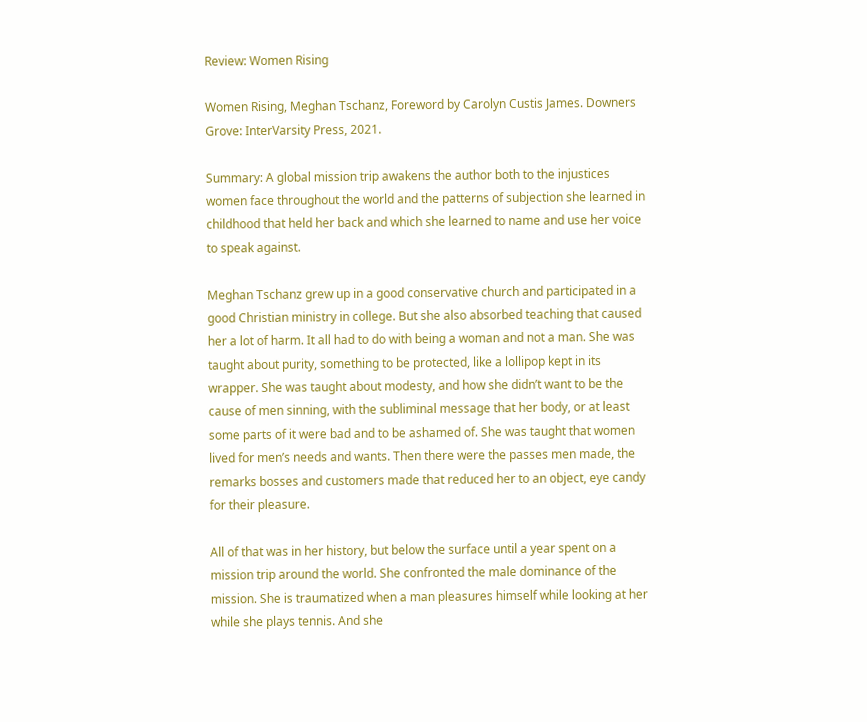Review: Women Rising

Women Rising, Meghan Tschanz, Foreword by Carolyn Custis James. Downers Grove: InterVarsity Press, 2021.

Summary: A global mission trip awakens the author both to the injustices women face throughout the world and the patterns of subjection she learned in childhood that held her back and which she learned to name and use her voice to speak against.

Meghan Tschanz grew up in a good conservative church and participated in a good Christian ministry in college. But she also absorbed teaching that caused her a lot of harm. It all had to do with being a woman and not a man. She was taught about purity, something to be protected, like a lollipop kept in its wrapper. She was taught about modesty, and how she didn’t want to be the cause of men sinning, with the subliminal message that her body, or at least some parts of it were bad and to be ashamed of. She was taught that women lived for men’s needs and wants. Then there were the passes men made, the remarks bosses and customers made that reduced her to an object, eye candy for their pleasure.

All of that was in her history, but below the surface until a year spent on a mission trip around the world. She confronted the male dominance of the mission. She is traumatized when a man pleasures himself while looking at her while she plays tennis. And she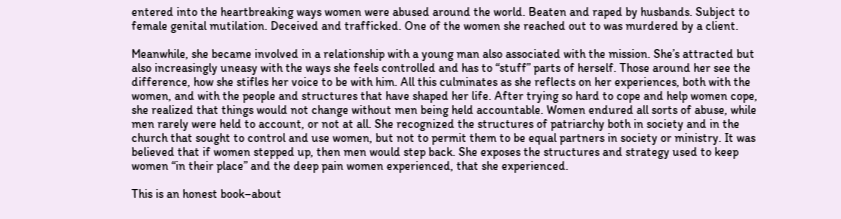entered into the heartbreaking ways women were abused around the world. Beaten and raped by husbands. Subject to female genital mutilation. Deceived and trafficked. One of the women she reached out to was murdered by a client.

Meanwhile, she became involved in a relationship with a young man also associated with the mission. She’s attracted but also increasingly uneasy with the ways she feels controlled and has to “stuff” parts of herself. Those around her see the difference, how she stifles her voice to be with him. All this culminates as she reflects on her experiences, both with the women, and with the people and structures that have shaped her life. After trying so hard to cope and help women cope, she realized that things would not change without men being held accountable. Women endured all sorts of abuse, while men rarely were held to account, or not at all. She recognized the structures of patriarchy both in society and in the church that sought to control and use women, but not to permit them to be equal partners in society or ministry. It was believed that if women stepped up, then men would step back. She exposes the structures and strategy used to keep women “in their place” and the deep pain women experienced, that she experienced.

This is an honest book–about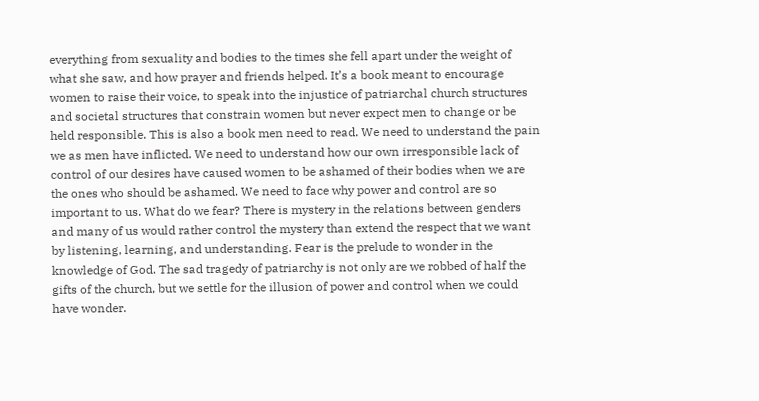everything from sexuality and bodies to the times she fell apart under the weight of what she saw, and how prayer and friends helped. It’s a book meant to encourage women to raise their voice, to speak into the injustice of patriarchal church structures and societal structures that constrain women but never expect men to change or be held responsible. This is also a book men need to read. We need to understand the pain we as men have inflicted. We need to understand how our own irresponsible lack of control of our desires have caused women to be ashamed of their bodies when we are the ones who should be ashamed. We need to face why power and control are so important to us. What do we fear? There is mystery in the relations between genders and many of us would rather control the mystery than extend the respect that we want by listening, learning, and understanding. Fear is the prelude to wonder in the knowledge of God. The sad tragedy of patriarchy is not only are we robbed of half the gifts of the church, but we settle for the illusion of power and control when we could have wonder.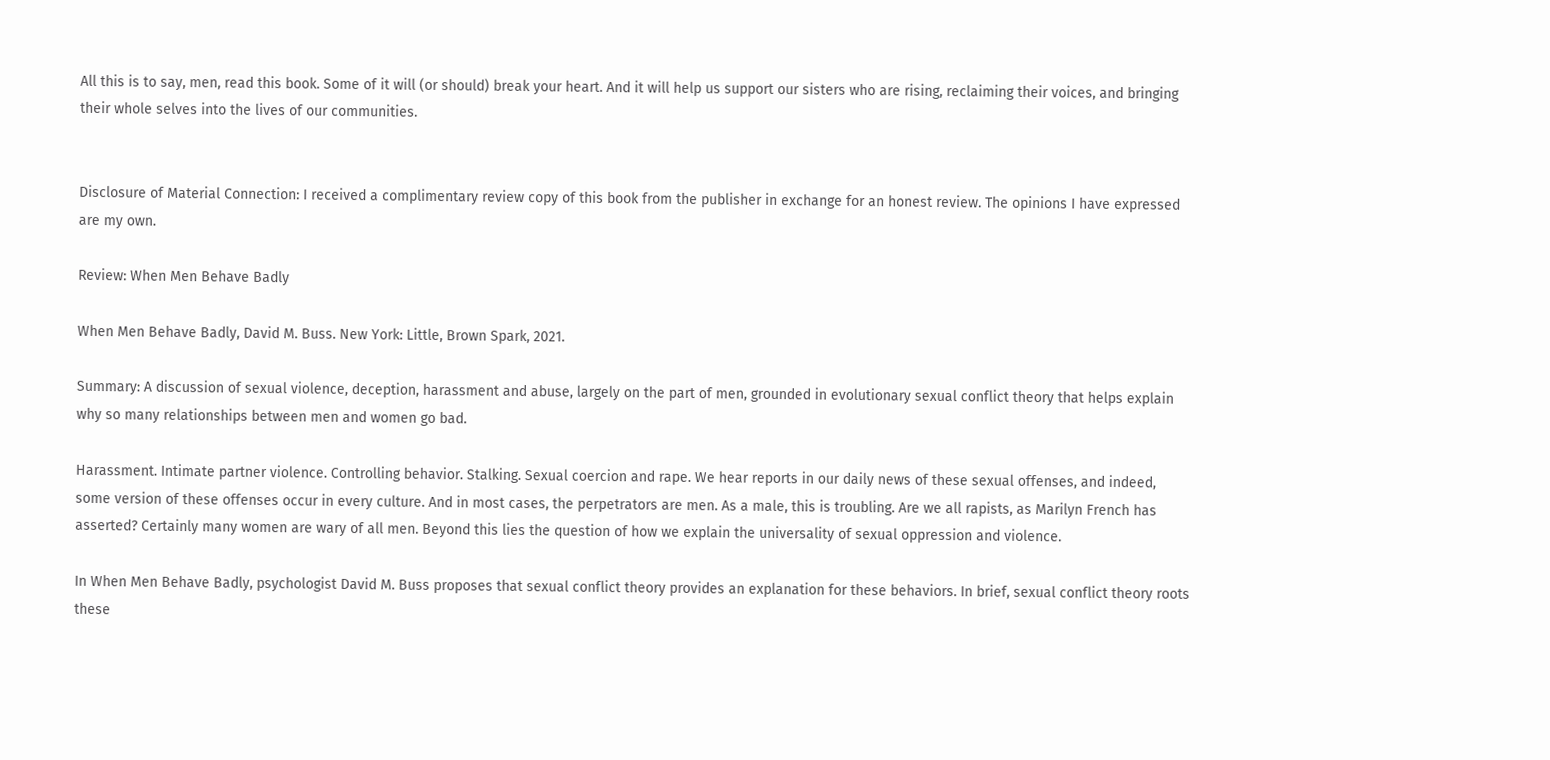All this is to say, men, read this book. Some of it will (or should) break your heart. And it will help us support our sisters who are rising, reclaiming their voices, and bringing their whole selves into the lives of our communities.


Disclosure of Material Connection: I received a complimentary review copy of this book from the publisher in exchange for an honest review. The opinions I have expressed are my own.

Review: When Men Behave Badly

When Men Behave Badly, David M. Buss. New York: Little, Brown Spark, 2021.

Summary: A discussion of sexual violence, deception, harassment and abuse, largely on the part of men, grounded in evolutionary sexual conflict theory that helps explain why so many relationships between men and women go bad.

Harassment. Intimate partner violence. Controlling behavior. Stalking. Sexual coercion and rape. We hear reports in our daily news of these sexual offenses, and indeed, some version of these offenses occur in every culture. And in most cases, the perpetrators are men. As a male, this is troubling. Are we all rapists, as Marilyn French has asserted? Certainly many women are wary of all men. Beyond this lies the question of how we explain the universality of sexual oppression and violence.

In When Men Behave Badly, psychologist David M. Buss proposes that sexual conflict theory provides an explanation for these behaviors. In brief, sexual conflict theory roots these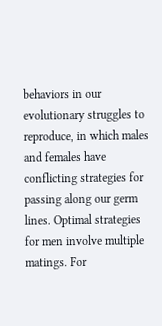behaviors in our evolutionary struggles to reproduce, in which males and females have conflicting strategies for passing along our germ lines. Optimal strategies for men involve multiple matings. For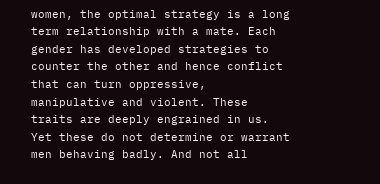women, the optimal strategy is a long term relationship with a mate. Each gender has developed strategies to counter the other and hence conflict that can turn oppressive, manipulative and violent. These traits are deeply engrained in us. Yet these do not determine or warrant men behaving badly. And not all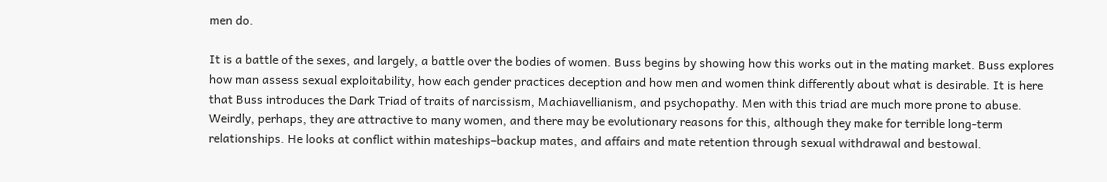men do.

It is a battle of the sexes, and largely, a battle over the bodies of women. Buss begins by showing how this works out in the mating market. Buss explores how man assess sexual exploitability, how each gender practices deception and how men and women think differently about what is desirable. It is here that Buss introduces the Dark Triad of traits of narcissism, Machiavellianism, and psychopathy. Men with this triad are much more prone to abuse. Weirdly, perhaps, they are attractive to many women, and there may be evolutionary reasons for this, although they make for terrible long-term relationships. He looks at conflict within mateships–backup mates, and affairs and mate retention through sexual withdrawal and bestowal.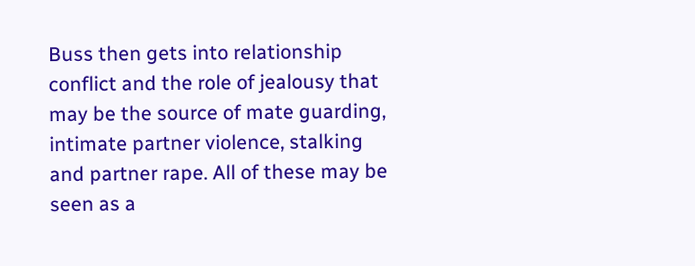Buss then gets into relationship conflict and the role of jealousy that may be the source of mate guarding, intimate partner violence, stalking and partner rape. All of these may be seen as a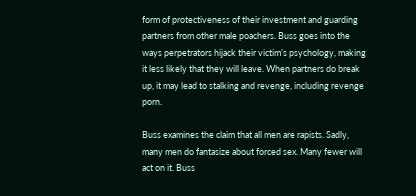form of protectiveness of their investment and guarding partners from other male poachers. Buss goes into the ways perpetrators hijack their victim’s psychology, making it less likely that they will leave. When partners do break up, it may lead to stalking and revenge, including revenge porn.

Buss examines the claim that all men are rapists. Sadly, many men do fantasize about forced sex. Many fewer will act on it. Buss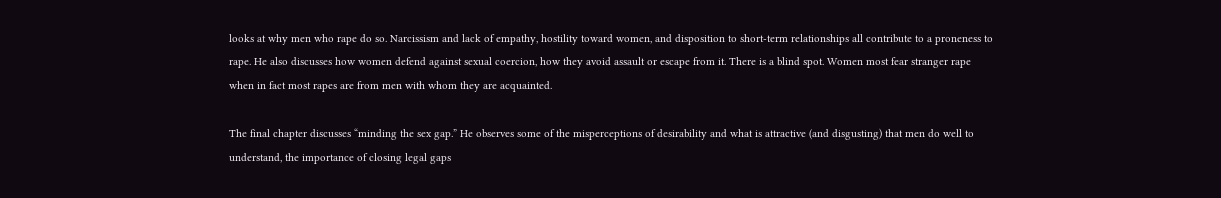looks at why men who rape do so. Narcissism and lack of empathy, hostility toward women, and disposition to short-term relationships all contribute to a proneness to rape. He also discusses how women defend against sexual coercion, how they avoid assault or escape from it. There is a blind spot. Women most fear stranger rape when in fact most rapes are from men with whom they are acquainted.

The final chapter discusses “minding the sex gap.” He observes some of the misperceptions of desirability and what is attractive (and disgusting) that men do well to understand, the importance of closing legal gaps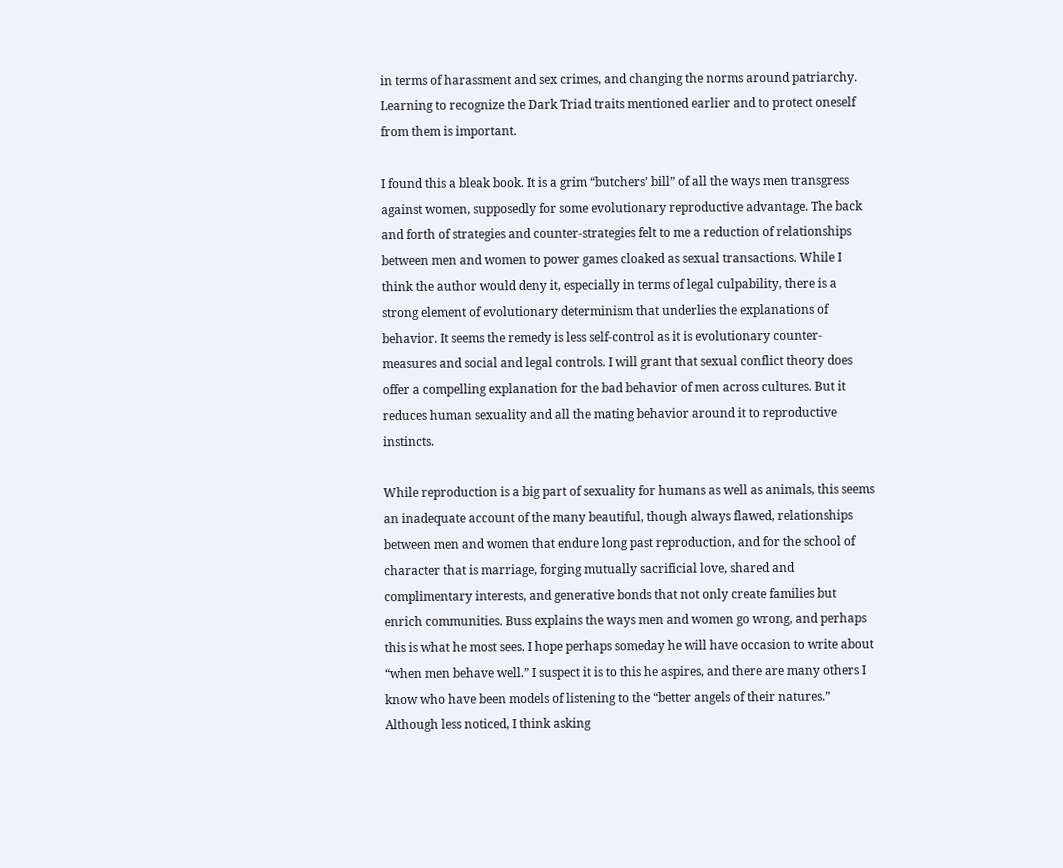in terms of harassment and sex crimes, and changing the norms around patriarchy. Learning to recognize the Dark Triad traits mentioned earlier and to protect oneself from them is important.

I found this a bleak book. It is a grim “butchers’ bill” of all the ways men transgress against women, supposedly for some evolutionary reproductive advantage. The back and forth of strategies and counter-strategies felt to me a reduction of relationships between men and women to power games cloaked as sexual transactions. While I think the author would deny it, especially in terms of legal culpability, there is a strong element of evolutionary determinism that underlies the explanations of behavior. It seems the remedy is less self-control as it is evolutionary counter-measures and social and legal controls. I will grant that sexual conflict theory does offer a compelling explanation for the bad behavior of men across cultures. But it reduces human sexuality and all the mating behavior around it to reproductive instincts.

While reproduction is a big part of sexuality for humans as well as animals, this seems an inadequate account of the many beautiful, though always flawed, relationships between men and women that endure long past reproduction, and for the school of character that is marriage, forging mutually sacrificial love, shared and complimentary interests, and generative bonds that not only create families but enrich communities. Buss explains the ways men and women go wrong, and perhaps this is what he most sees. I hope perhaps someday he will have occasion to write about “when men behave well.” I suspect it is to this he aspires, and there are many others I know who have been models of listening to the “better angels of their natures.” Although less noticed, I think asking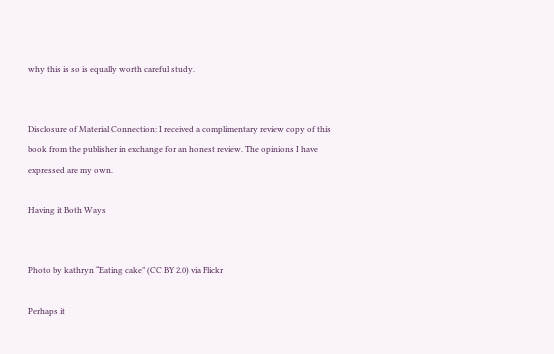why this is so is equally worth careful study.


Disclosure of Material Connection: I received a complimentary review copy of this book from the publisher in exchange for an honest review. The opinions I have expressed are my own.

Having it Both Ways


Photo by kathryn “Eating cake” (CC BY 2.0) via Flickr

Perhaps it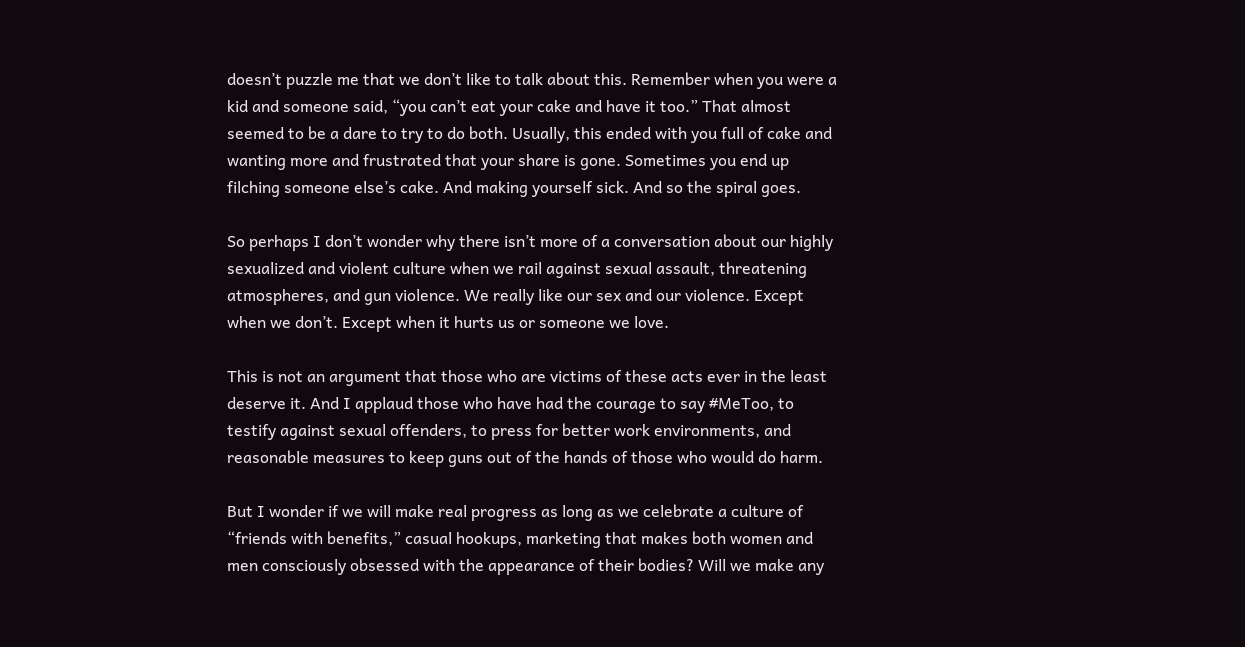doesn’t puzzle me that we don’t like to talk about this. Remember when you were a kid and someone said, “you can’t eat your cake and have it too.” That almost seemed to be a dare to try to do both. Usually, this ended with you full of cake and wanting more and frustrated that your share is gone. Sometimes you end up filching someone else’s cake. And making yourself sick. And so the spiral goes.

So perhaps I don’t wonder why there isn’t more of a conversation about our highly sexualized and violent culture when we rail against sexual assault, threatening atmospheres, and gun violence. We really like our sex and our violence. Except when we don’t. Except when it hurts us or someone we love.

This is not an argument that those who are victims of these acts ever in the least deserve it. And I applaud those who have had the courage to say #MeToo, to testify against sexual offenders, to press for better work environments, and reasonable measures to keep guns out of the hands of those who would do harm.

But I wonder if we will make real progress as long as we celebrate a culture of “friends with benefits,” casual hookups, marketing that makes both women and men consciously obsessed with the appearance of their bodies? Will we make any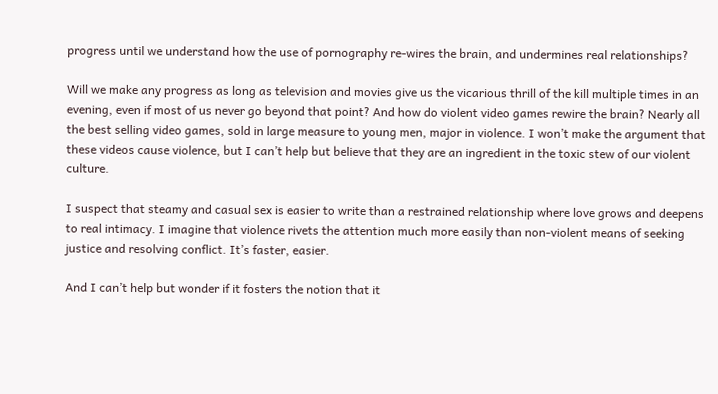progress until we understand how the use of pornography re-wires the brain, and undermines real relationships?

Will we make any progress as long as television and movies give us the vicarious thrill of the kill multiple times in an evening, even if most of us never go beyond that point? And how do violent video games rewire the brain? Nearly all the best selling video games, sold in large measure to young men, major in violence. I won’t make the argument that these videos cause violence, but I can’t help but believe that they are an ingredient in the toxic stew of our violent culture.

I suspect that steamy and casual sex is easier to write than a restrained relationship where love grows and deepens to real intimacy. I imagine that violence rivets the attention much more easily than non-violent means of seeking justice and resolving conflict. It’s faster, easier.

And I can’t help but wonder if it fosters the notion that it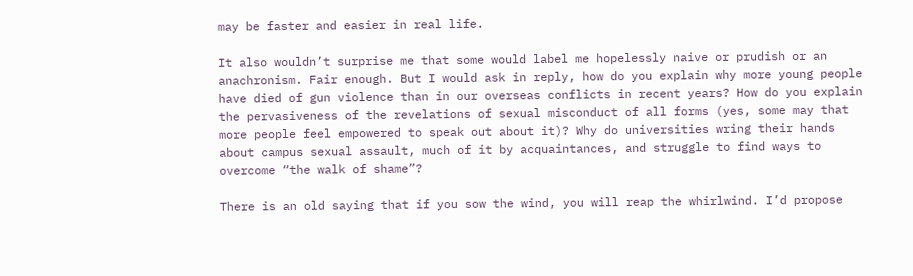may be faster and easier in real life.

It also wouldn’t surprise me that some would label me hopelessly naive or prudish or an anachronism. Fair enough. But I would ask in reply, how do you explain why more young people have died of gun violence than in our overseas conflicts in recent years? How do you explain the pervasiveness of the revelations of sexual misconduct of all forms (yes, some may that more people feel empowered to speak out about it)? Why do universities wring their hands about campus sexual assault, much of it by acquaintances, and struggle to find ways to overcome “the walk of shame”?

There is an old saying that if you sow the wind, you will reap the whirlwind. I’d propose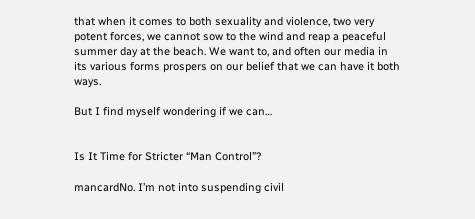that when it comes to both sexuality and violence, two very potent forces, we cannot sow to the wind and reap a peaceful summer day at the beach. We want to, and often our media in its various forms prospers on our belief that we can have it both ways.

But I find myself wondering if we can…


Is It Time for Stricter “Man Control”?

mancardNo. I’m not into suspending civil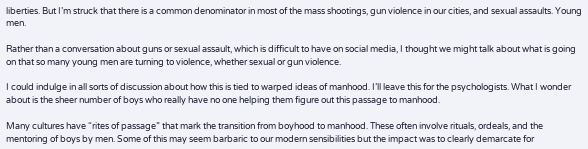liberties. But I’m struck that there is a common denominator in most of the mass shootings, gun violence in our cities, and sexual assaults. Young men.

Rather than a conversation about guns or sexual assault, which is difficult to have on social media, I thought we might talk about what is going on that so many young men are turning to violence, whether sexual or gun violence.

I could indulge in all sorts of discussion about how this is tied to warped ideas of manhood. I’ll leave this for the psychologists. What I wonder about is the sheer number of boys who really have no one helping them figure out this passage to manhood.

Many cultures have “rites of passage” that mark the transition from boyhood to manhood. These often involve rituals, ordeals, and the mentoring of boys by men. Some of this may seem barbaric to our modern sensibilities but the impact was to clearly demarcate for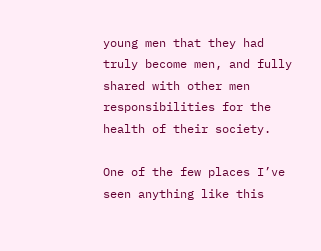young men that they had truly become men, and fully shared with other men responsibilities for the health of their society.

One of the few places I’ve seen anything like this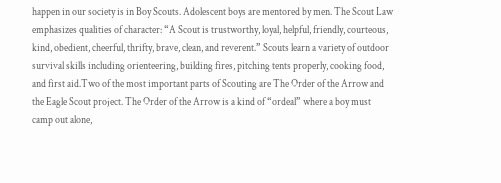happen in our society is in Boy Scouts. Adolescent boys are mentored by men. The Scout Law emphasizes qualities of character: “A Scout is trustworthy, loyal, helpful, friendly, courteous, kind, obedient, cheerful, thrifty, brave, clean, and reverent.” Scouts learn a variety of outdoor survival skills including orienteering, building fires, pitching tents properly, cooking food, and first aid.Two of the most important parts of Scouting are The Order of the Arrow and the Eagle Scout project. The Order of the Arrow is a kind of “ordeal” where a boy must camp out alone,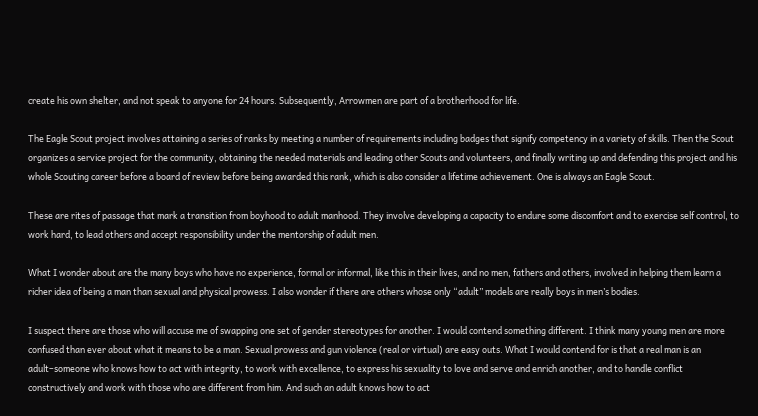create his own shelter, and not speak to anyone for 24 hours. Subsequently, Arrowmen are part of a brotherhood for life.

The Eagle Scout project involves attaining a series of ranks by meeting a number of requirements including badges that signify competency in a variety of skills. Then the Scout organizes a service project for the community, obtaining the needed materials and leading other Scouts and volunteers, and finally writing up and defending this project and his whole Scouting career before a board of review before being awarded this rank, which is also consider a lifetime achievement. One is always an Eagle Scout.

These are rites of passage that mark a transition from boyhood to adult manhood. They involve developing a capacity to endure some discomfort and to exercise self control, to work hard, to lead others and accept responsibility under the mentorship of adult men.

What I wonder about are the many boys who have no experience, formal or informal, like this in their lives, and no men, fathers and others, involved in helping them learn a richer idea of being a man than sexual and physical prowess. I also wonder if there are others whose only “adult” models are really boys in men’s bodies.

I suspect there are those who will accuse me of swapping one set of gender stereotypes for another. I would contend something different. I think many young men are more confused than ever about what it means to be a man. Sexual prowess and gun violence (real or virtual) are easy outs. What I would contend for is that a real man is an adult–someone who knows how to act with integrity, to work with excellence, to express his sexuality to love and serve and enrich another, and to handle conflict constructively and work with those who are different from him. And such an adult knows how to act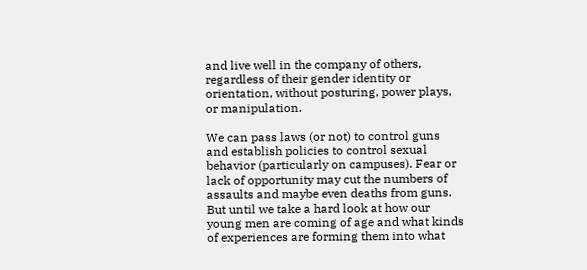and live well in the company of others, regardless of their gender identity or orientation, without posturing, power plays, or manipulation.

We can pass laws (or not) to control guns and establish policies to control sexual behavior (particularly on campuses). Fear or lack of opportunity may cut the numbers of assaults and maybe even deaths from guns. But until we take a hard look at how our young men are coming of age and what kinds of experiences are forming them into what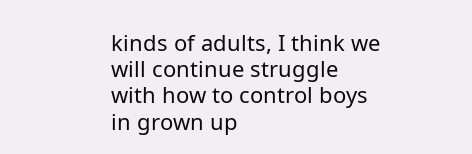kinds of adults, I think we will continue struggle with how to control boys in grown up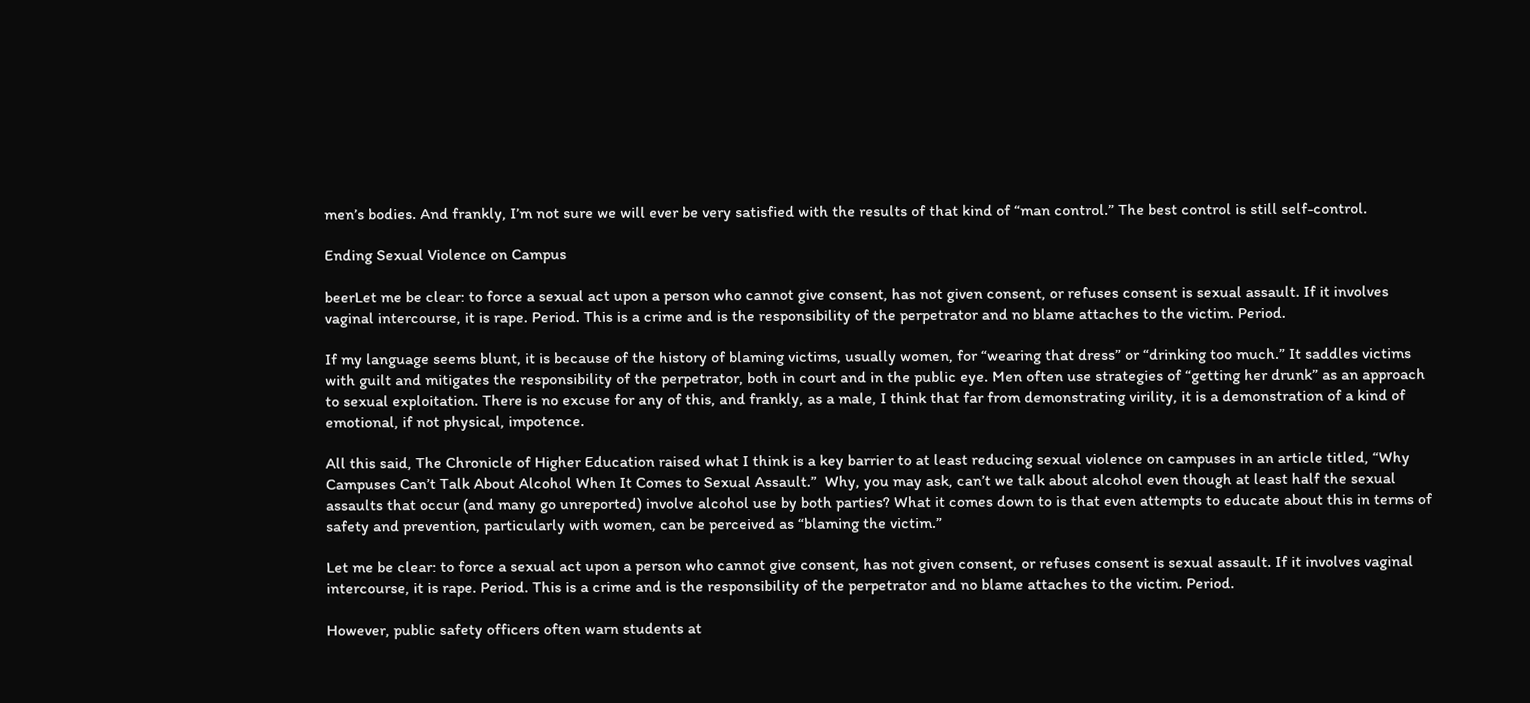men’s bodies. And frankly, I’m not sure we will ever be very satisfied with the results of that kind of “man control.” The best control is still self-control.

Ending Sexual Violence on Campus

beerLet me be clear: to force a sexual act upon a person who cannot give consent, has not given consent, or refuses consent is sexual assault. If it involves vaginal intercourse, it is rape. Period. This is a crime and is the responsibility of the perpetrator and no blame attaches to the victim. Period.

If my language seems blunt, it is because of the history of blaming victims, usually women, for “wearing that dress” or “drinking too much.” It saddles victims with guilt and mitigates the responsibility of the perpetrator, both in court and in the public eye. Men often use strategies of “getting her drunk” as an approach to sexual exploitation. There is no excuse for any of this, and frankly, as a male, I think that far from demonstrating virility, it is a demonstration of a kind of emotional, if not physical, impotence.

All this said, The Chronicle of Higher Education raised what I think is a key barrier to at least reducing sexual violence on campuses in an article titled, “Why Campuses Can’t Talk About Alcohol When It Comes to Sexual Assault.”  Why, you may ask, can’t we talk about alcohol even though at least half the sexual assaults that occur (and many go unreported) involve alcohol use by both parties? What it comes down to is that even attempts to educate about this in terms of safety and prevention, particularly with women, can be perceived as “blaming the victim.”

Let me be clear: to force a sexual act upon a person who cannot give consent, has not given consent, or refuses consent is sexual assault. If it involves vaginal intercourse, it is rape. Period. This is a crime and is the responsibility of the perpetrator and no blame attaches to the victim. Period.

However, public safety officers often warn students at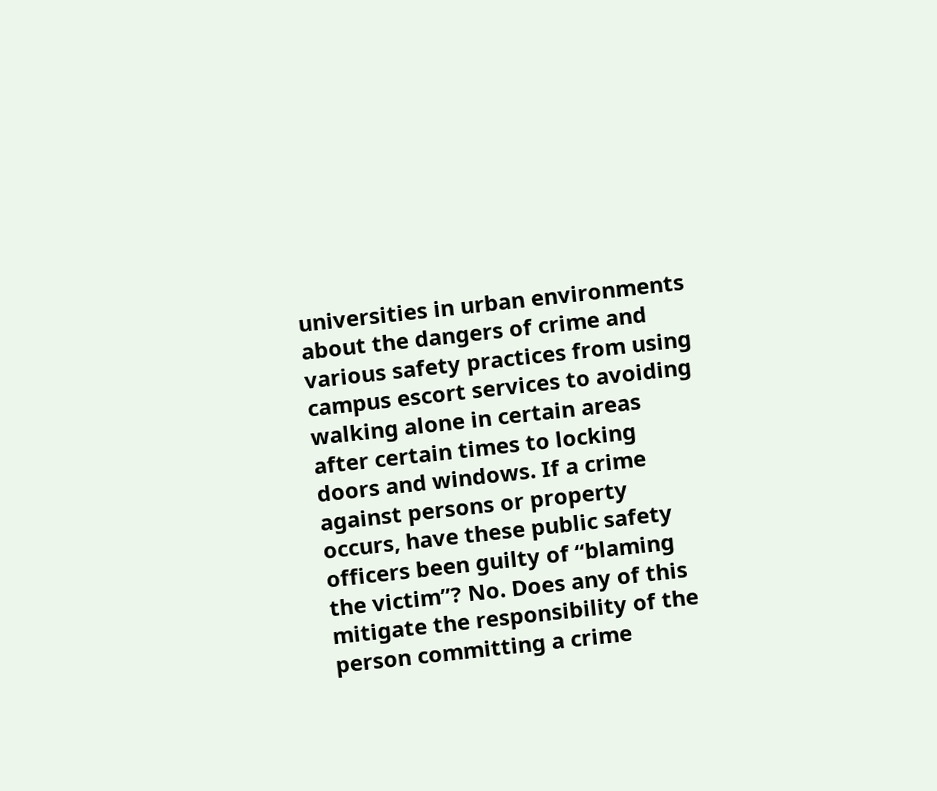universities in urban environments about the dangers of crime and various safety practices from using campus escort services to avoiding walking alone in certain areas after certain times to locking doors and windows. If a crime against persons or property occurs, have these public safety officers been guilty of “blaming the victim”? No. Does any of this mitigate the responsibility of the person committing a crime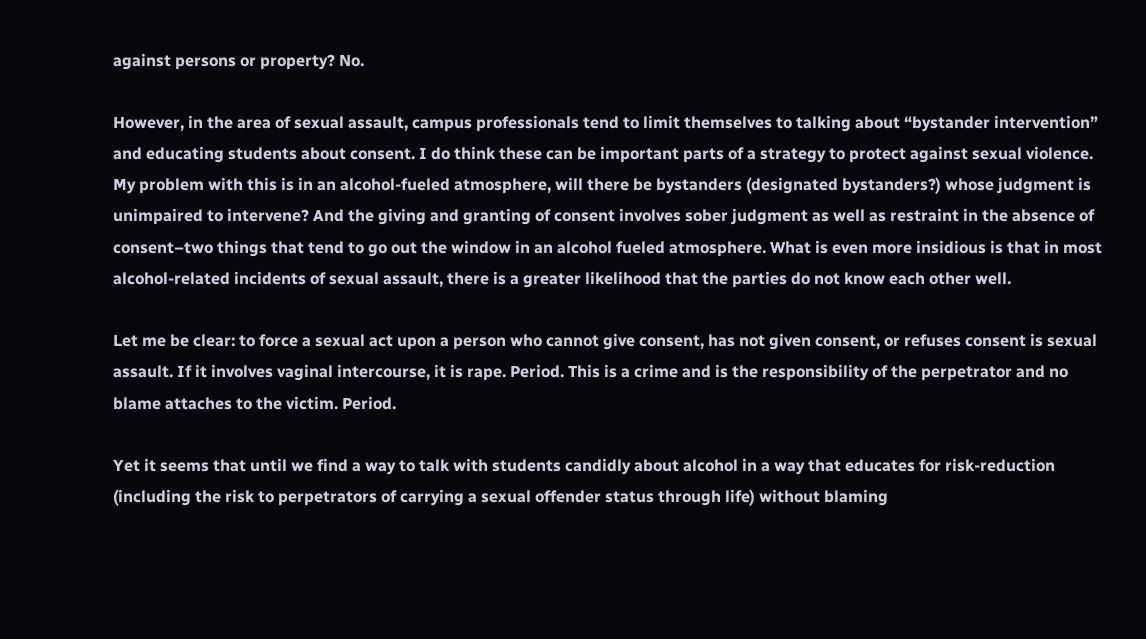against persons or property? No.

However, in the area of sexual assault, campus professionals tend to limit themselves to talking about “bystander intervention” and educating students about consent. I do think these can be important parts of a strategy to protect against sexual violence. My problem with this is in an alcohol-fueled atmosphere, will there be bystanders (designated bystanders?) whose judgment is unimpaired to intervene? And the giving and granting of consent involves sober judgment as well as restraint in the absence of consent–two things that tend to go out the window in an alcohol fueled atmosphere. What is even more insidious is that in most alcohol-related incidents of sexual assault, there is a greater likelihood that the parties do not know each other well.

Let me be clear: to force a sexual act upon a person who cannot give consent, has not given consent, or refuses consent is sexual assault. If it involves vaginal intercourse, it is rape. Period. This is a crime and is the responsibility of the perpetrator and no blame attaches to the victim. Period.

Yet it seems that until we find a way to talk with students candidly about alcohol in a way that educates for risk-reduction (including the risk to perpetrators of carrying a sexual offender status through life) without blaming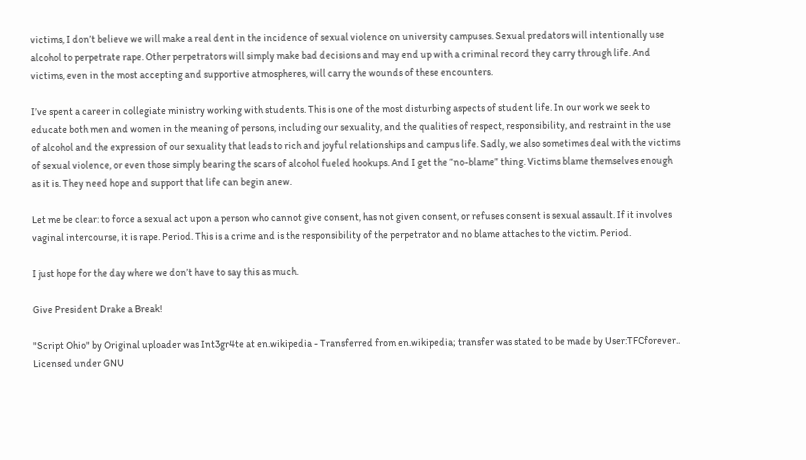victims, I don’t believe we will make a real dent in the incidence of sexual violence on university campuses. Sexual predators will intentionally use alcohol to perpetrate rape. Other perpetrators will simply make bad decisions and may end up with a criminal record they carry through life. And victims, even in the most accepting and supportive atmospheres, will carry the wounds of these encounters.

I’ve spent a career in collegiate ministry working with students. This is one of the most disturbing aspects of student life. In our work we seek to educate both men and women in the meaning of persons, including our sexuality, and the qualities of respect, responsibility, and restraint in the use of alcohol and the expression of our sexuality that leads to rich and joyful relationships and campus life. Sadly, we also sometimes deal with the victims of sexual violence, or even those simply bearing the scars of alcohol fueled hookups. And I get the “no-blame” thing. Victims blame themselves enough as it is. They need hope and support that life can begin anew.

Let me be clear: to force a sexual act upon a person who cannot give consent, has not given consent, or refuses consent is sexual assault. If it involves vaginal intercourse, it is rape. Period. This is a crime and is the responsibility of the perpetrator and no blame attaches to the victim. Period.

I just hope for the day where we don’t have to say this as much.

Give President Drake a Break!

"Script Ohio" by Original uploader was Int3gr4te at en.wikipedia - Transferred from en.wikipedia; transfer was stated to be made by User:TFCforever.. Licensed under GNU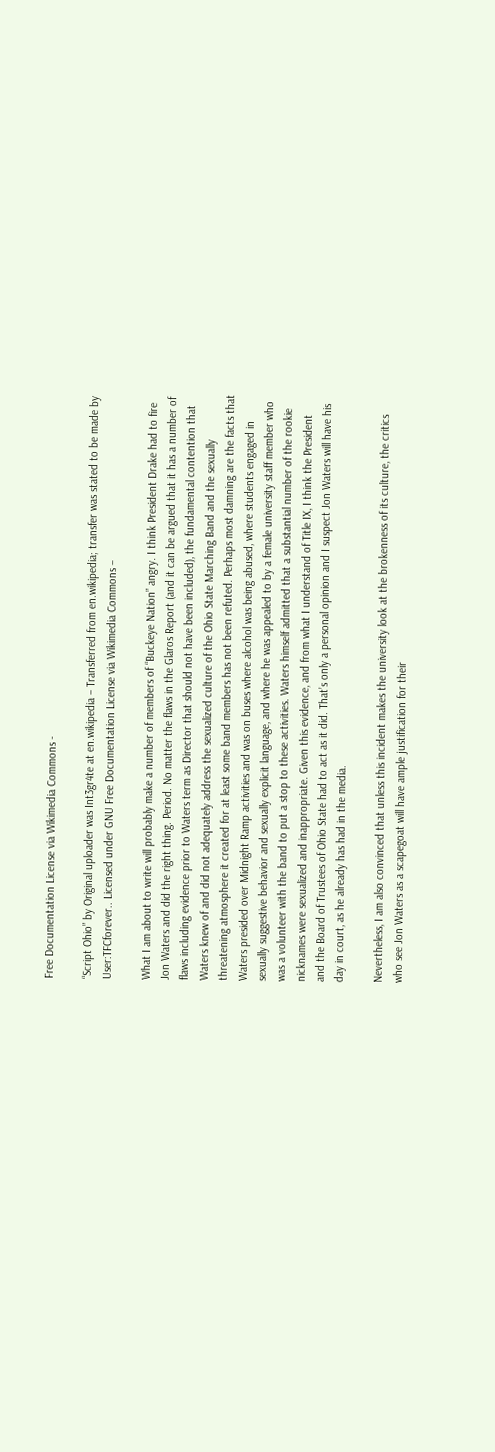Free Documentation License via Wikimedia Commons -

“Script Ohio” by Original uploader was Int3gr4te at en.wikipedia – Transferred from en.wikipedia; transfer was stated to be made by User:TFCforever.. Licensed under GNU Free Documentation License via Wikimedia Commons –

What I am about to write will probably make a number of members of “Buckeye Nation” angry. I think President Drake had to fire Jon Waters and did the right thing. Period. No matter the flaws in the Glaros Report (and it can be argued that it has a number of flaws including evidence prior to Waters term as Director that should not have been included), the fundamental contention that Waters knew of and did not adequately address the sexualized culture of the Ohio State Marching Band and the sexually threatening atmosphere it created for at least some band members has not been refuted. Perhaps most damning are the facts that Waters presided over Midnight Ramp activities and was on buses where alcohol was being abused, where students engaged in sexually suggestive behavior and sexually explicit language, and where he was appealed to by a female university staff member who was a volunteer with the band to put a stop to these activities. Waters himself admitted that a substantial number of the rookie nicknames were sexualized and inappropriate. Given this evidence, and from what I understand of Title IX, I think the President and the Board of Trustees of Ohio State had to act as it did. That’s only a personal opinion and I suspect Jon Waters will have his day in court, as he already has had in the media.

Nevertheless, I am also convinced that unless this incident makes the university look at the brokenness of its culture, the critics who see Jon Waters as a scapegoat will have ample justification for their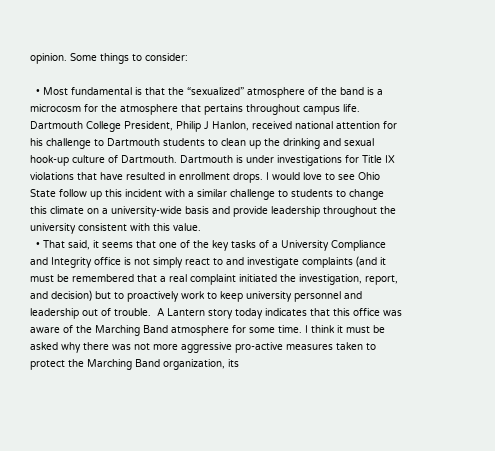opinion. Some things to consider:

  • Most fundamental is that the “sexualized” atmosphere of the band is a microcosm for the atmosphere that pertains throughout campus life. Dartmouth College President, Philip J Hanlon, received national attention for his challenge to Dartmouth students to clean up the drinking and sexual hook-up culture of Dartmouth. Dartmouth is under investigations for Title IX violations that have resulted in enrollment drops. I would love to see Ohio State follow up this incident with a similar challenge to students to change this climate on a university-wide basis and provide leadership throughout the university consistent with this value.
  • That said, it seems that one of the key tasks of a University Compliance and Integrity office is not simply react to and investigate complaints (and it must be remembered that a real complaint initiated the investigation, report, and decision) but to proactively work to keep university personnel and leadership out of trouble.  A Lantern story today indicates that this office was aware of the Marching Band atmosphere for some time. I think it must be asked why there was not more aggressive pro-active measures taken to protect the Marching Band organization, its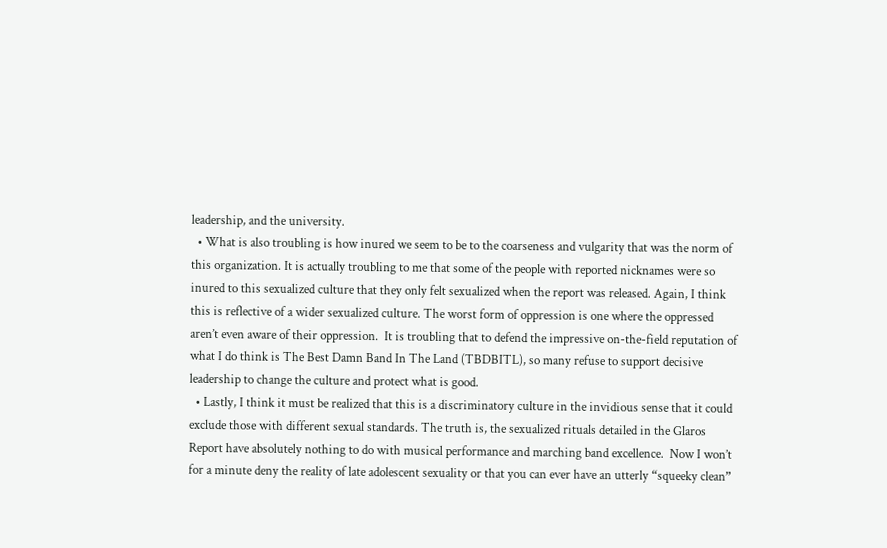leadership, and the university.
  • What is also troubling is how inured we seem to be to the coarseness and vulgarity that was the norm of this organization. It is actually troubling to me that some of the people with reported nicknames were so inured to this sexualized culture that they only felt sexualized when the report was released. Again, I think this is reflective of a wider sexualized culture. The worst form of oppression is one where the oppressed aren’t even aware of their oppression.  It is troubling that to defend the impressive on-the-field reputation of what I do think is The Best Damn Band In The Land (TBDBITL), so many refuse to support decisive leadership to change the culture and protect what is good.
  • Lastly, I think it must be realized that this is a discriminatory culture in the invidious sense that it could exclude those with different sexual standards. The truth is, the sexualized rituals detailed in the Glaros Report have absolutely nothing to do with musical performance and marching band excellence.  Now I won’t for a minute deny the reality of late adolescent sexuality or that you can ever have an utterly “squeeky clean”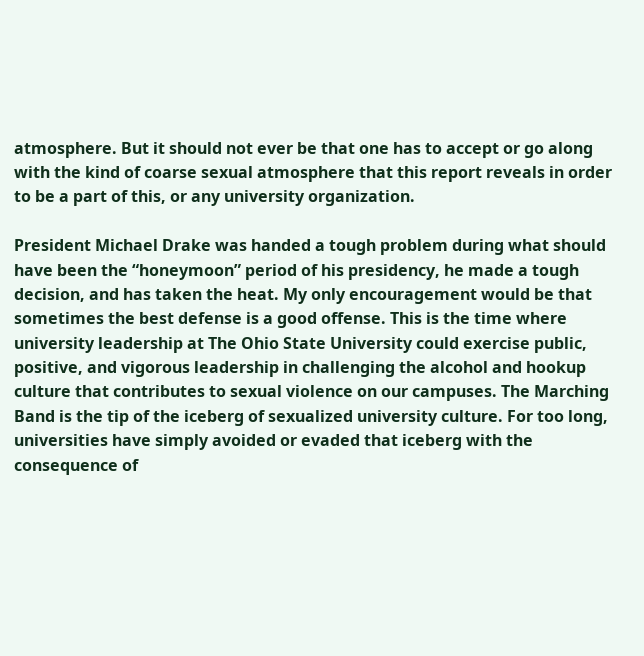atmosphere. But it should not ever be that one has to accept or go along with the kind of coarse sexual atmosphere that this report reveals in order to be a part of this, or any university organization.

President Michael Drake was handed a tough problem during what should have been the “honeymoon” period of his presidency, he made a tough decision, and has taken the heat. My only encouragement would be that sometimes the best defense is a good offense. This is the time where university leadership at The Ohio State University could exercise public, positive, and vigorous leadership in challenging the alcohol and hookup culture that contributes to sexual violence on our campuses. The Marching Band is the tip of the iceberg of sexualized university culture. For too long, universities have simply avoided or evaded that iceberg with the consequence of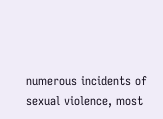numerous incidents of sexual violence, most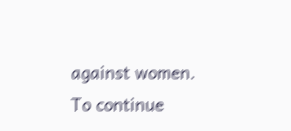against women. To continue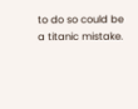to do so could be a titanic mistake.